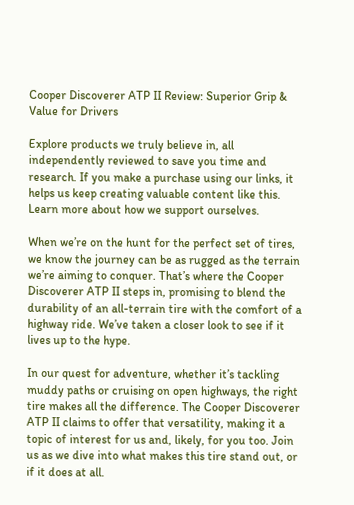Cooper Discoverer ATP II Review: Superior Grip & Value for Drivers

Explore products we truly believe in, all independently reviewed to save you time and research. If you make a purchase using our links, it helps us keep creating valuable content like this. Learn more about how we support ourselves.

When we’re on the hunt for the perfect set of tires, we know the journey can be as rugged as the terrain we’re aiming to conquer. That’s where the Cooper Discoverer ATP II steps in, promising to blend the durability of an all-terrain tire with the comfort of a highway ride. We’ve taken a closer look to see if it lives up to the hype.

In our quest for adventure, whether it’s tackling muddy paths or cruising on open highways, the right tire makes all the difference. The Cooper Discoverer ATP II claims to offer that versatility, making it a topic of interest for us and, likely, for you too. Join us as we dive into what makes this tire stand out, or if it does at all.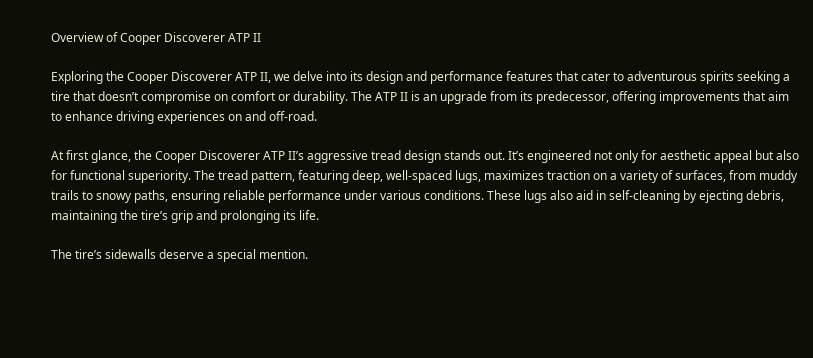Overview of Cooper Discoverer ATP II

Exploring the Cooper Discoverer ATP II, we delve into its design and performance features that cater to adventurous spirits seeking a tire that doesn’t compromise on comfort or durability. The ATP II is an upgrade from its predecessor, offering improvements that aim to enhance driving experiences on and off-road.

At first glance, the Cooper Discoverer ATP II’s aggressive tread design stands out. It’s engineered not only for aesthetic appeal but also for functional superiority. The tread pattern, featuring deep, well-spaced lugs, maximizes traction on a variety of surfaces, from muddy trails to snowy paths, ensuring reliable performance under various conditions. These lugs also aid in self-cleaning by ejecting debris, maintaining the tire’s grip and prolonging its life.

The tire’s sidewalls deserve a special mention.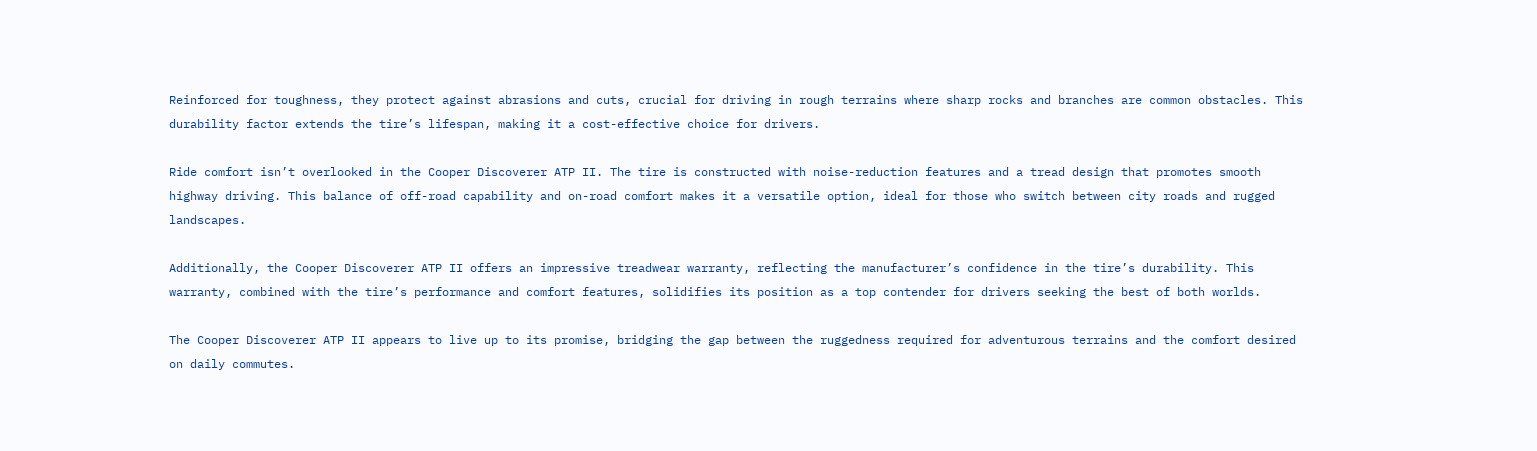Reinforced for toughness, they protect against abrasions and cuts, crucial for driving in rough terrains where sharp rocks and branches are common obstacles. This durability factor extends the tire’s lifespan, making it a cost-effective choice for drivers.

Ride comfort isn’t overlooked in the Cooper Discoverer ATP II. The tire is constructed with noise-reduction features and a tread design that promotes smooth highway driving. This balance of off-road capability and on-road comfort makes it a versatile option, ideal for those who switch between city roads and rugged landscapes.

Additionally, the Cooper Discoverer ATP II offers an impressive treadwear warranty, reflecting the manufacturer’s confidence in the tire’s durability. This warranty, combined with the tire’s performance and comfort features, solidifies its position as a top contender for drivers seeking the best of both worlds.

The Cooper Discoverer ATP II appears to live up to its promise, bridging the gap between the ruggedness required for adventurous terrains and the comfort desired on daily commutes.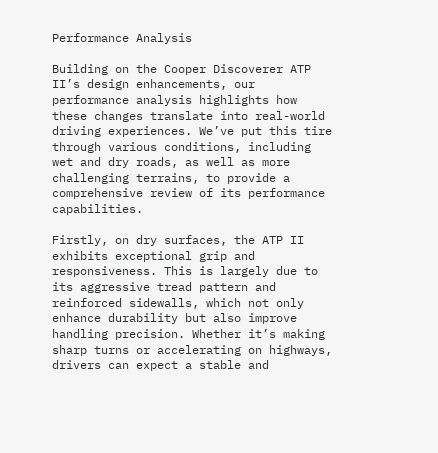Performance Analysis

Building on the Cooper Discoverer ATP II’s design enhancements, our performance analysis highlights how these changes translate into real-world driving experiences. We’ve put this tire through various conditions, including wet and dry roads, as well as more challenging terrains, to provide a comprehensive review of its performance capabilities.

Firstly, on dry surfaces, the ATP II exhibits exceptional grip and responsiveness. This is largely due to its aggressive tread pattern and reinforced sidewalls, which not only enhance durability but also improve handling precision. Whether it’s making sharp turns or accelerating on highways, drivers can expect a stable and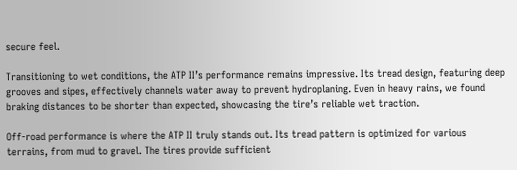secure feel.

Transitioning to wet conditions, the ATP II’s performance remains impressive. Its tread design, featuring deep grooves and sipes, effectively channels water away to prevent hydroplaning. Even in heavy rains, we found braking distances to be shorter than expected, showcasing the tire’s reliable wet traction.

Off-road performance is where the ATP II truly stands out. Its tread pattern is optimized for various terrains, from mud to gravel. The tires provide sufficient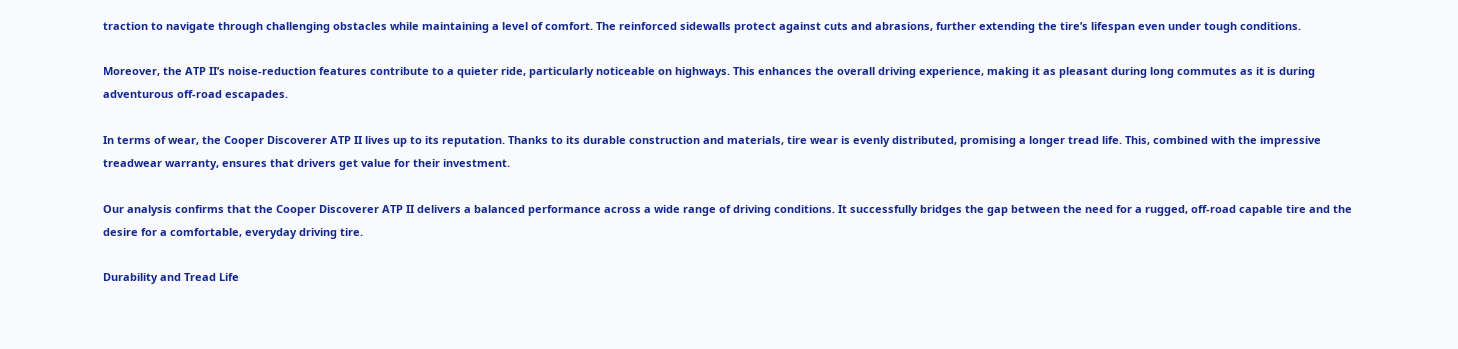traction to navigate through challenging obstacles while maintaining a level of comfort. The reinforced sidewalls protect against cuts and abrasions, further extending the tire’s lifespan even under tough conditions.

Moreover, the ATP II’s noise-reduction features contribute to a quieter ride, particularly noticeable on highways. This enhances the overall driving experience, making it as pleasant during long commutes as it is during adventurous off-road escapades.

In terms of wear, the Cooper Discoverer ATP II lives up to its reputation. Thanks to its durable construction and materials, tire wear is evenly distributed, promising a longer tread life. This, combined with the impressive treadwear warranty, ensures that drivers get value for their investment.

Our analysis confirms that the Cooper Discoverer ATP II delivers a balanced performance across a wide range of driving conditions. It successfully bridges the gap between the need for a rugged, off-road capable tire and the desire for a comfortable, everyday driving tire.

Durability and Tread Life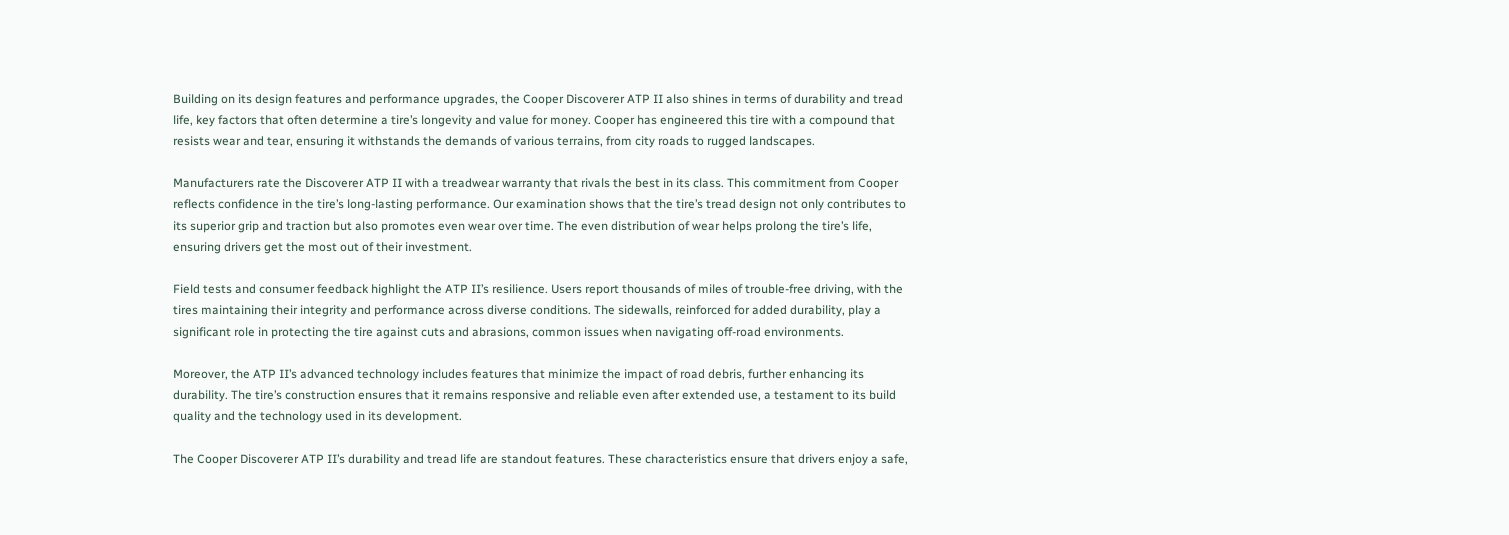Building on its design features and performance upgrades, the Cooper Discoverer ATP II also shines in terms of durability and tread life, key factors that often determine a tire’s longevity and value for money. Cooper has engineered this tire with a compound that resists wear and tear, ensuring it withstands the demands of various terrains, from city roads to rugged landscapes.

Manufacturers rate the Discoverer ATP II with a treadwear warranty that rivals the best in its class. This commitment from Cooper reflects confidence in the tire’s long-lasting performance. Our examination shows that the tire’s tread design not only contributes to its superior grip and traction but also promotes even wear over time. The even distribution of wear helps prolong the tire’s life, ensuring drivers get the most out of their investment.

Field tests and consumer feedback highlight the ATP II’s resilience. Users report thousands of miles of trouble-free driving, with the tires maintaining their integrity and performance across diverse conditions. The sidewalls, reinforced for added durability, play a significant role in protecting the tire against cuts and abrasions, common issues when navigating off-road environments.

Moreover, the ATP II’s advanced technology includes features that minimize the impact of road debris, further enhancing its durability. The tire’s construction ensures that it remains responsive and reliable even after extended use, a testament to its build quality and the technology used in its development.

The Cooper Discoverer ATP II’s durability and tread life are standout features. These characteristics ensure that drivers enjoy a safe,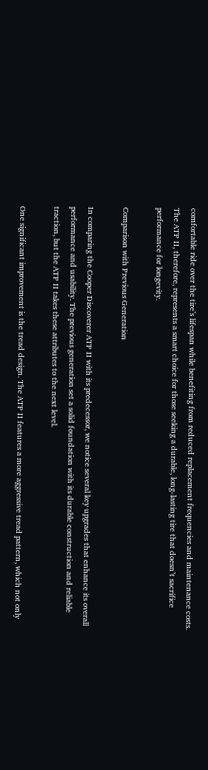comfortable ride over the tire’s lifespan while benefiting from reduced replacement frequencies and maintenance costs. The ATP II, therefore, represents a smart choice for those seeking a durable, long-lasting tire that doesn’t sacrifice performance for longevity.

Comparison with Previous Generation

In comparing the Cooper Discoverer ATP II with its predecessor, we notice several key upgrades that enhance its overall performance and usability. The previous generation set a solid foundation with its durable construction and reliable traction, but the ATP II takes these attributes to the next level.

One significant improvement is the tread design. The ATP II features a more aggressive tread pattern, which not only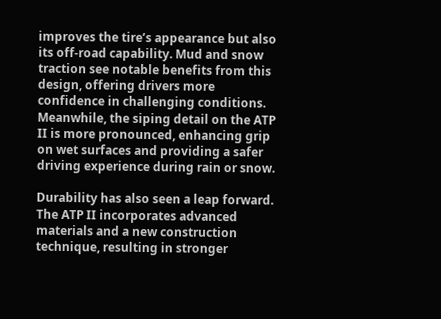improves the tire’s appearance but also its off-road capability. Mud and snow traction see notable benefits from this design, offering drivers more confidence in challenging conditions. Meanwhile, the siping detail on the ATP II is more pronounced, enhancing grip on wet surfaces and providing a safer driving experience during rain or snow.

Durability has also seen a leap forward. The ATP II incorporates advanced materials and a new construction technique, resulting in stronger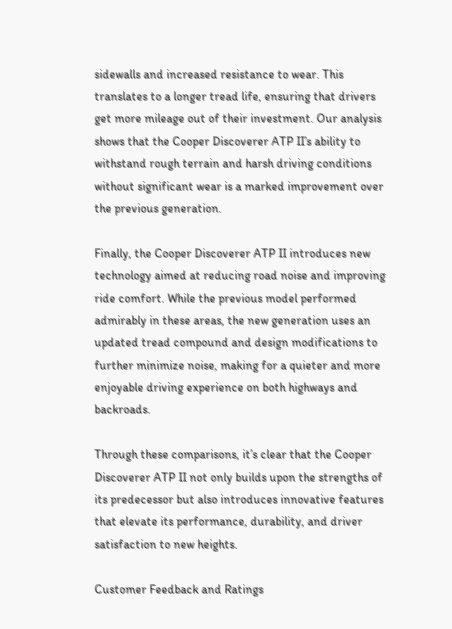sidewalls and increased resistance to wear. This translates to a longer tread life, ensuring that drivers get more mileage out of their investment. Our analysis shows that the Cooper Discoverer ATP II’s ability to withstand rough terrain and harsh driving conditions without significant wear is a marked improvement over the previous generation.

Finally, the Cooper Discoverer ATP II introduces new technology aimed at reducing road noise and improving ride comfort. While the previous model performed admirably in these areas, the new generation uses an updated tread compound and design modifications to further minimize noise, making for a quieter and more enjoyable driving experience on both highways and backroads.

Through these comparisons, it’s clear that the Cooper Discoverer ATP II not only builds upon the strengths of its predecessor but also introduces innovative features that elevate its performance, durability, and driver satisfaction to new heights.

Customer Feedback and Ratings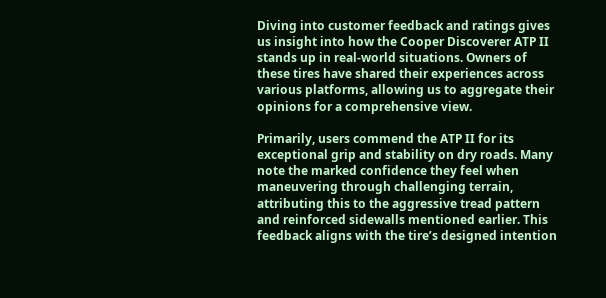Diving into customer feedback and ratings gives us insight into how the Cooper Discoverer ATP II stands up in real-world situations. Owners of these tires have shared their experiences across various platforms, allowing us to aggregate their opinions for a comprehensive view.

Primarily, users commend the ATP II for its exceptional grip and stability on dry roads. Many note the marked confidence they feel when maneuvering through challenging terrain, attributing this to the aggressive tread pattern and reinforced sidewalls mentioned earlier. This feedback aligns with the tire’s designed intention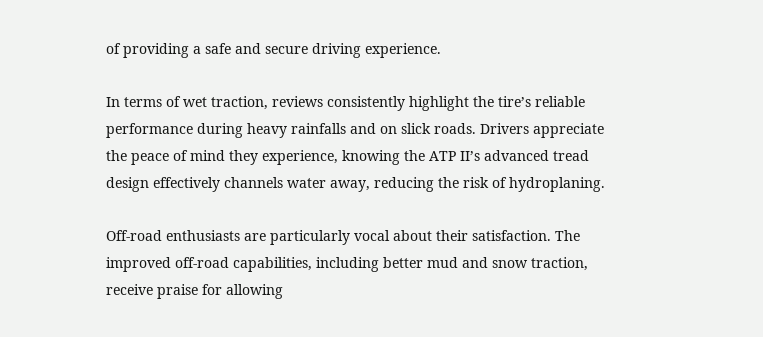of providing a safe and secure driving experience.

In terms of wet traction, reviews consistently highlight the tire’s reliable performance during heavy rainfalls and on slick roads. Drivers appreciate the peace of mind they experience, knowing the ATP II’s advanced tread design effectively channels water away, reducing the risk of hydroplaning.

Off-road enthusiasts are particularly vocal about their satisfaction. The improved off-road capabilities, including better mud and snow traction, receive praise for allowing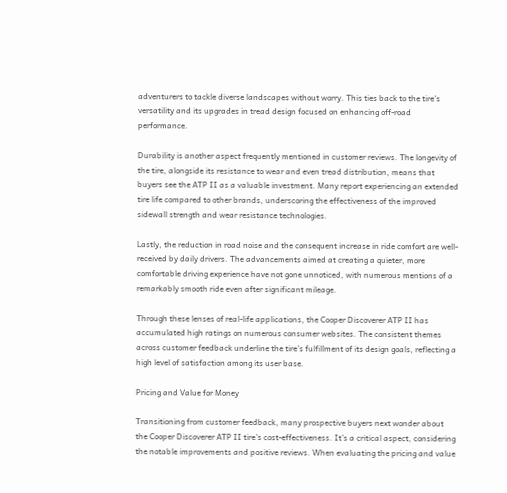adventurers to tackle diverse landscapes without worry. This ties back to the tire’s versatility and its upgrades in tread design focused on enhancing off-road performance.

Durability is another aspect frequently mentioned in customer reviews. The longevity of the tire, alongside its resistance to wear and even tread distribution, means that buyers see the ATP II as a valuable investment. Many report experiencing an extended tire life compared to other brands, underscoring the effectiveness of the improved sidewall strength and wear resistance technologies.

Lastly, the reduction in road noise and the consequent increase in ride comfort are well-received by daily drivers. The advancements aimed at creating a quieter, more comfortable driving experience have not gone unnoticed, with numerous mentions of a remarkably smooth ride even after significant mileage.

Through these lenses of real-life applications, the Cooper Discoverer ATP II has accumulated high ratings on numerous consumer websites. The consistent themes across customer feedback underline the tire’s fulfillment of its design goals, reflecting a high level of satisfaction among its user base.

Pricing and Value for Money

Transitioning from customer feedback, many prospective buyers next wonder about the Cooper Discoverer ATP II tire’s cost-effectiveness. It’s a critical aspect, considering the notable improvements and positive reviews. When evaluating the pricing and value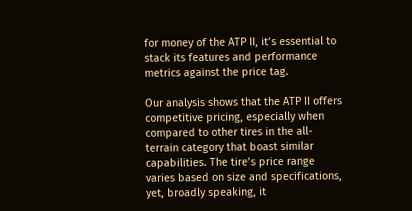for money of the ATP II, it’s essential to stack its features and performance metrics against the price tag.

Our analysis shows that the ATP II offers competitive pricing, especially when compared to other tires in the all-terrain category that boast similar capabilities. The tire’s price range varies based on size and specifications, yet, broadly speaking, it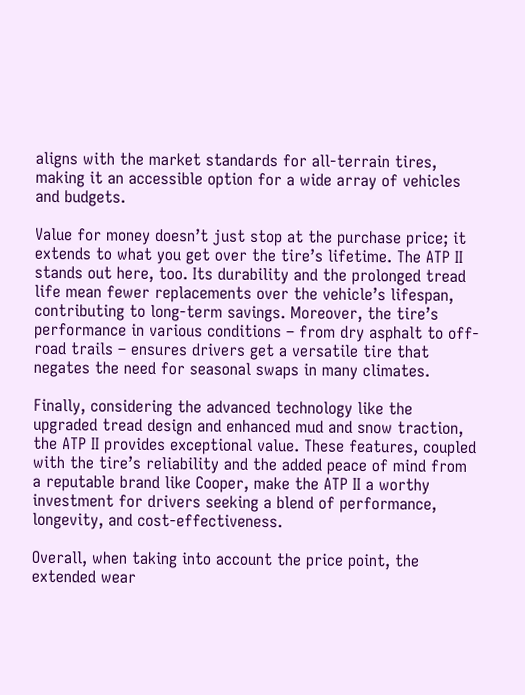aligns with the market standards for all-terrain tires, making it an accessible option for a wide array of vehicles and budgets.

Value for money doesn’t just stop at the purchase price; it extends to what you get over the tire’s lifetime. The ATP II stands out here, too. Its durability and the prolonged tread life mean fewer replacements over the vehicle’s lifespan, contributing to long-term savings. Moreover, the tire’s performance in various conditions – from dry asphalt to off-road trails – ensures drivers get a versatile tire that negates the need for seasonal swaps in many climates.

Finally, considering the advanced technology like the upgraded tread design and enhanced mud and snow traction, the ATP II provides exceptional value. These features, coupled with the tire’s reliability and the added peace of mind from a reputable brand like Cooper, make the ATP II a worthy investment for drivers seeking a blend of performance, longevity, and cost-effectiveness.

Overall, when taking into account the price point, the extended wear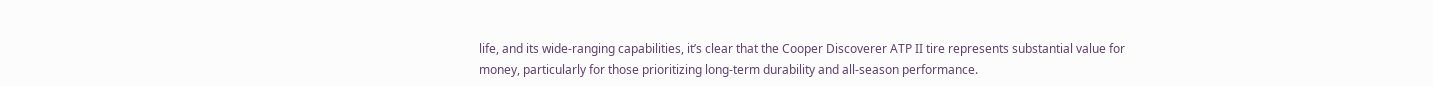life, and its wide-ranging capabilities, it’s clear that the Cooper Discoverer ATP II tire represents substantial value for money, particularly for those prioritizing long-term durability and all-season performance.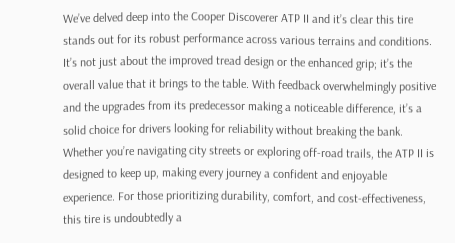We’ve delved deep into the Cooper Discoverer ATP II and it’s clear this tire stands out for its robust performance across various terrains and conditions. It’s not just about the improved tread design or the enhanced grip; it’s the overall value that it brings to the table. With feedback overwhelmingly positive and the upgrades from its predecessor making a noticeable difference, it’s a solid choice for drivers looking for reliability without breaking the bank. Whether you’re navigating city streets or exploring off-road trails, the ATP II is designed to keep up, making every journey a confident and enjoyable experience. For those prioritizing durability, comfort, and cost-effectiveness, this tire is undoubtedly a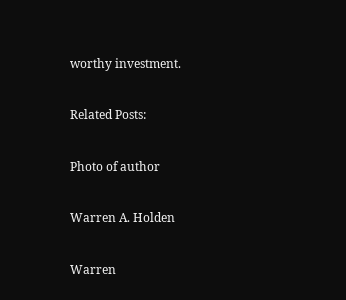worthy investment.

Related Posts:

Photo of author

Warren A. Holden

Warren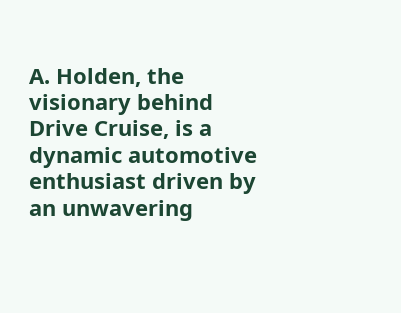A. Holden, the visionary behind Drive Cruise, is a dynamic automotive enthusiast driven by an unwavering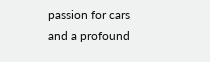passion for cars and a profound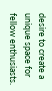desire to create a unique space for fellow enthusiasts.